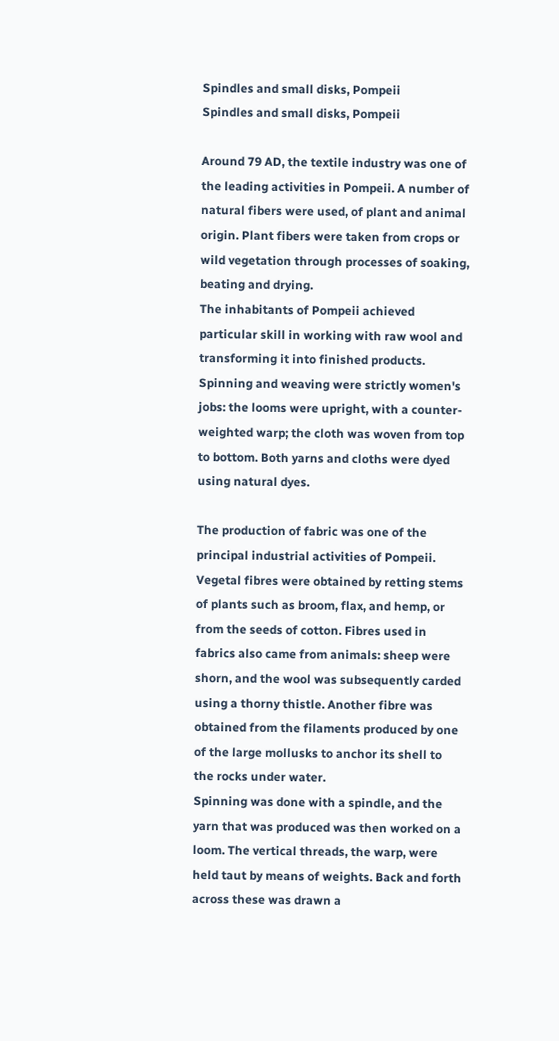Spindles and small disks, Pompeii
Spindles and small disks, Pompeii

Around 79 AD, the textile industry was one of the leading activities in Pompeii. A number of natural fibers were used, of plant and animal origin. Plant fibers were taken from crops or wild vegetation through processes of soaking, beating and drying.
The inhabitants of Pompeii achieved particular skill in working with raw wool and transforming it into finished products. Spinning and weaving were strictly women's jobs: the looms were upright, with a counter-weighted warp; the cloth was woven from top to bottom. Both yarns and cloths were dyed using natural dyes.

The production of fabric was one of the principal industrial activities of Pompeii. Vegetal fibres were obtained by retting stems of plants such as broom, flax, and hemp, or from the seeds of cotton. Fibres used in fabrics also came from animals: sheep were shorn, and the wool was subsequently carded using a thorny thistle. Another fibre was obtained from the filaments produced by one of the large mollusks to anchor its shell to the rocks under water.
Spinning was done with a spindle, and the yarn that was produced was then worked on a loom. The vertical threads, the warp, were held taut by means of weights. Back and forth across these was drawn a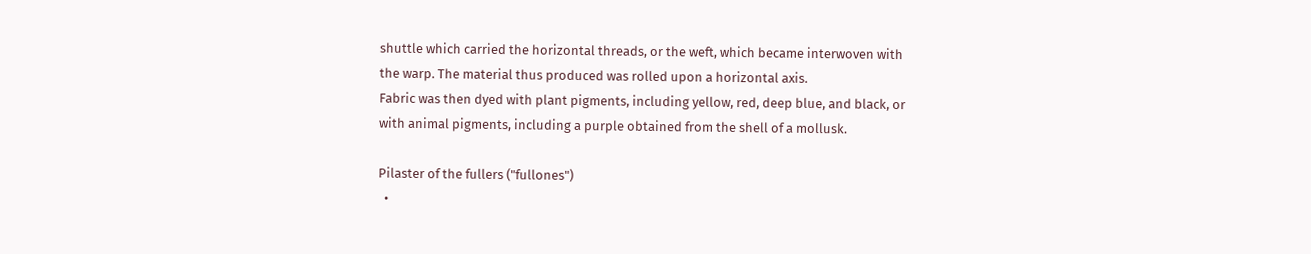shuttle which carried the horizontal threads, or the weft, which became interwoven with the warp. The material thus produced was rolled upon a horizontal axis.
Fabric was then dyed with plant pigments, including yellow, red, deep blue, and black, or with animal pigments, including a purple obtained from the shell of a mollusk.

Pilaster of the fullers ("fullones")
  •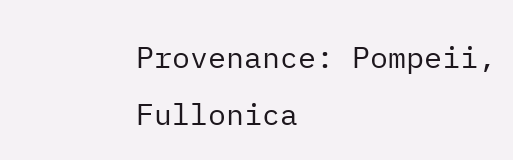Provenance: Pompeii, Fullonica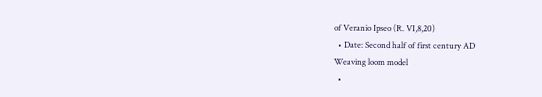of Veranio Ipseo (R. VI,8,20)
  • Date: Second half of first century AD
Weaving loom model
  •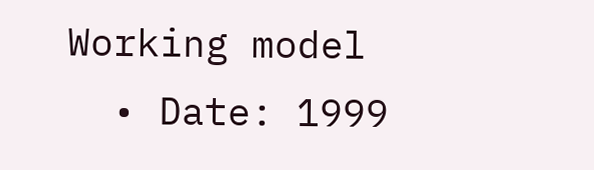Working model
  • Date: 1999